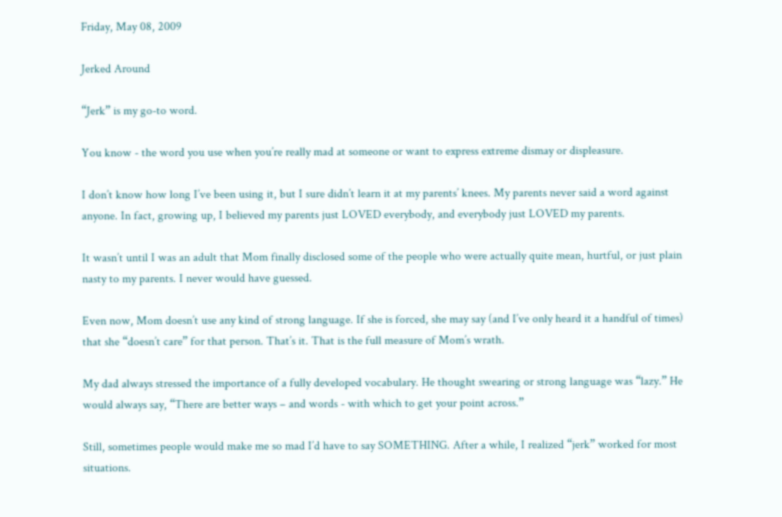Friday, May 08, 2009

Jerked Around

“Jerk” is my go-to word.

You know - the word you use when you’re really mad at someone or want to express extreme dismay or displeasure.

I don’t know how long I’ve been using it, but I sure didn’t learn it at my parents’ knees. My parents never said a word against anyone. In fact, growing up, I believed my parents just LOVED everybody, and everybody just LOVED my parents.

It wasn’t until I was an adult that Mom finally disclosed some of the people who were actually quite mean, hurtful, or just plain nasty to my parents. I never would have guessed.

Even now, Mom doesn’t use any kind of strong language. If she is forced, she may say (and I’ve only heard it a handful of times) that she “doesn’t care” for that person. That’s it. That is the full measure of Mom’s wrath.

My dad always stressed the importance of a fully developed vocabulary. He thought swearing or strong language was “lazy.” He would always say, “There are better ways – and words - with which to get your point across.”

Still, sometimes people would make me so mad I’d have to say SOMETHING. After a while, I realized “jerk” worked for most situations.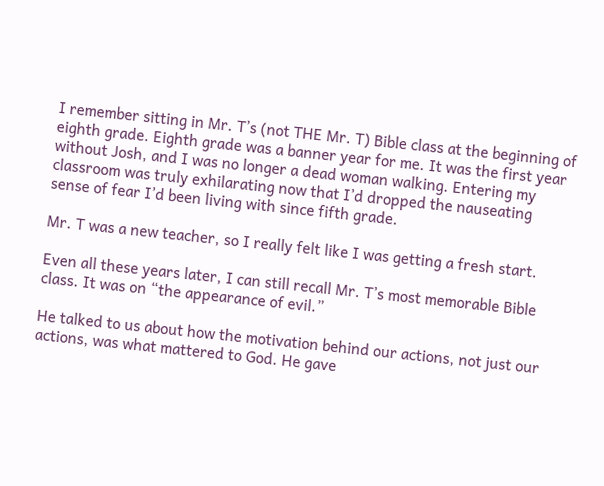I remember sitting in Mr. T’s (not THE Mr. T) Bible class at the beginning of eighth grade. Eighth grade was a banner year for me. It was the first year without Josh, and I was no longer a dead woman walking. Entering my classroom was truly exhilarating now that I’d dropped the nauseating sense of fear I’d been living with since fifth grade.

Mr. T was a new teacher, so I really felt like I was getting a fresh start.

Even all these years later, I can still recall Mr. T’s most memorable Bible class. It was on “the appearance of evil.”

He talked to us about how the motivation behind our actions, not just our actions, was what mattered to God. He gave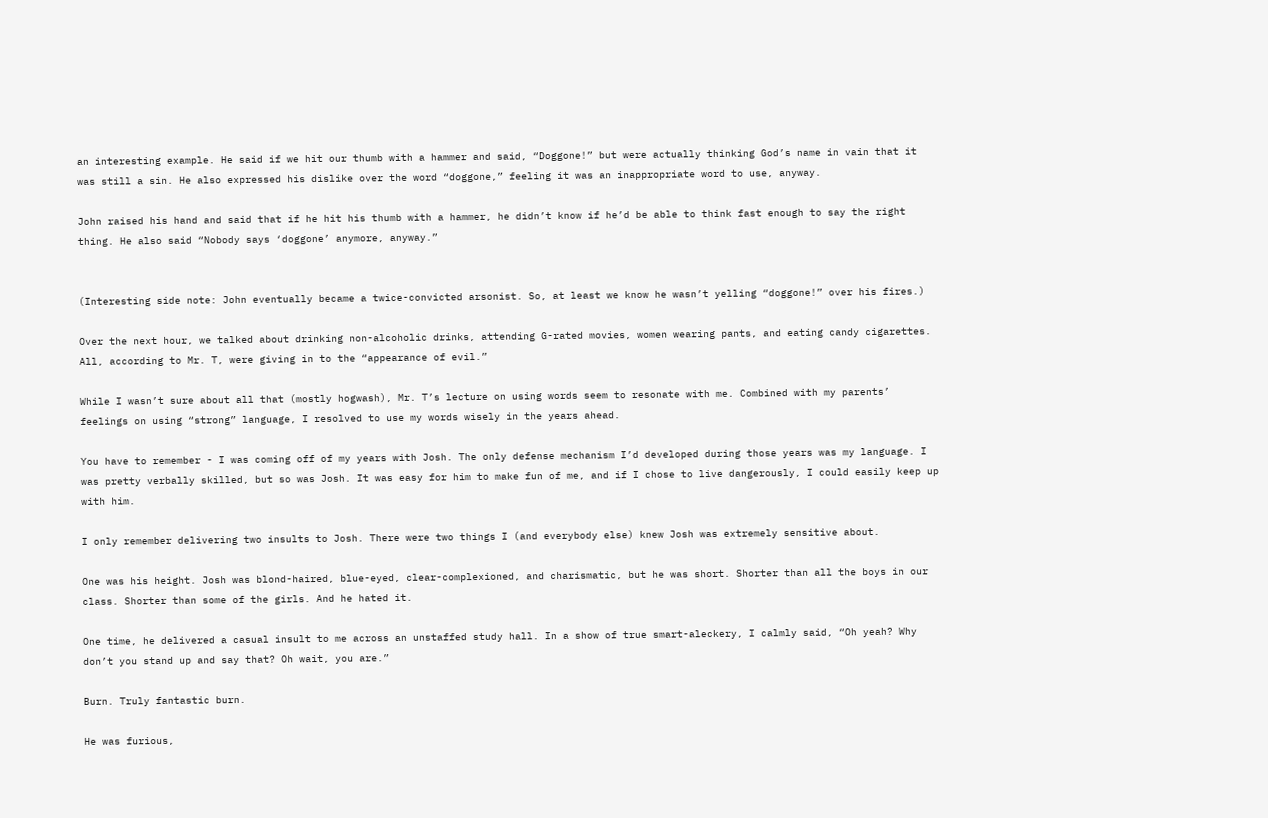an interesting example. He said if we hit our thumb with a hammer and said, “Doggone!” but were actually thinking God’s name in vain that it was still a sin. He also expressed his dislike over the word “doggone,” feeling it was an inappropriate word to use, anyway.

John raised his hand and said that if he hit his thumb with a hammer, he didn’t know if he’d be able to think fast enough to say the right thing. He also said “Nobody says ‘doggone’ anymore, anyway.”


(Interesting side note: John eventually became a twice-convicted arsonist. So, at least we know he wasn’t yelling “doggone!” over his fires.)

Over the next hour, we talked about drinking non-alcoholic drinks, attending G-rated movies, women wearing pants, and eating candy cigarettes. All, according to Mr. T, were giving in to the “appearance of evil.”

While I wasn’t sure about all that (mostly hogwash), Mr. T’s lecture on using words seem to resonate with me. Combined with my parents’ feelings on using “strong” language, I resolved to use my words wisely in the years ahead.

You have to remember - I was coming off of my years with Josh. The only defense mechanism I’d developed during those years was my language. I was pretty verbally skilled, but so was Josh. It was easy for him to make fun of me, and if I chose to live dangerously, I could easily keep up with him.

I only remember delivering two insults to Josh. There were two things I (and everybody else) knew Josh was extremely sensitive about.

One was his height. Josh was blond-haired, blue-eyed, clear-complexioned, and charismatic, but he was short. Shorter than all the boys in our class. Shorter than some of the girls. And he hated it.

One time, he delivered a casual insult to me across an unstaffed study hall. In a show of true smart-aleckery, I calmly said, “Oh yeah? Why don’t you stand up and say that? Oh wait, you are.”

Burn. Truly fantastic burn.

He was furious,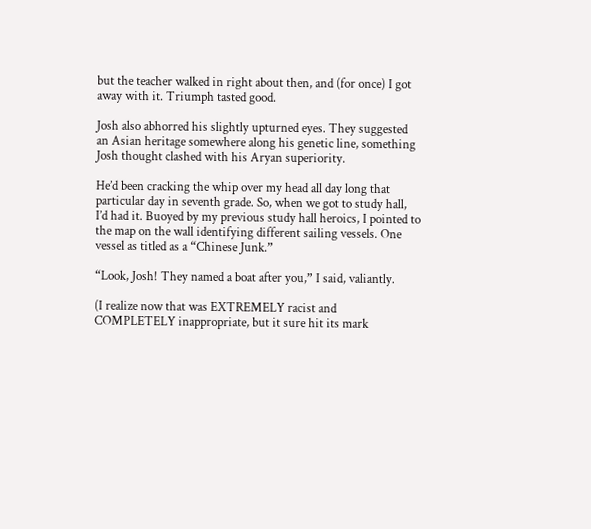but the teacher walked in right about then, and (for once) I got away with it. Triumph tasted good.

Josh also abhorred his slightly upturned eyes. They suggested an Asian heritage somewhere along his genetic line, something Josh thought clashed with his Aryan superiority.

He’d been cracking the whip over my head all day long that particular day in seventh grade. So, when we got to study hall, I’d had it. Buoyed by my previous study hall heroics, I pointed to the map on the wall identifying different sailing vessels. One vessel as titled as a “Chinese Junk.”

“Look, Josh! They named a boat after you,” I said, valiantly.

(I realize now that was EXTREMELY racist and COMPLETELY inappropriate, but it sure hit its mark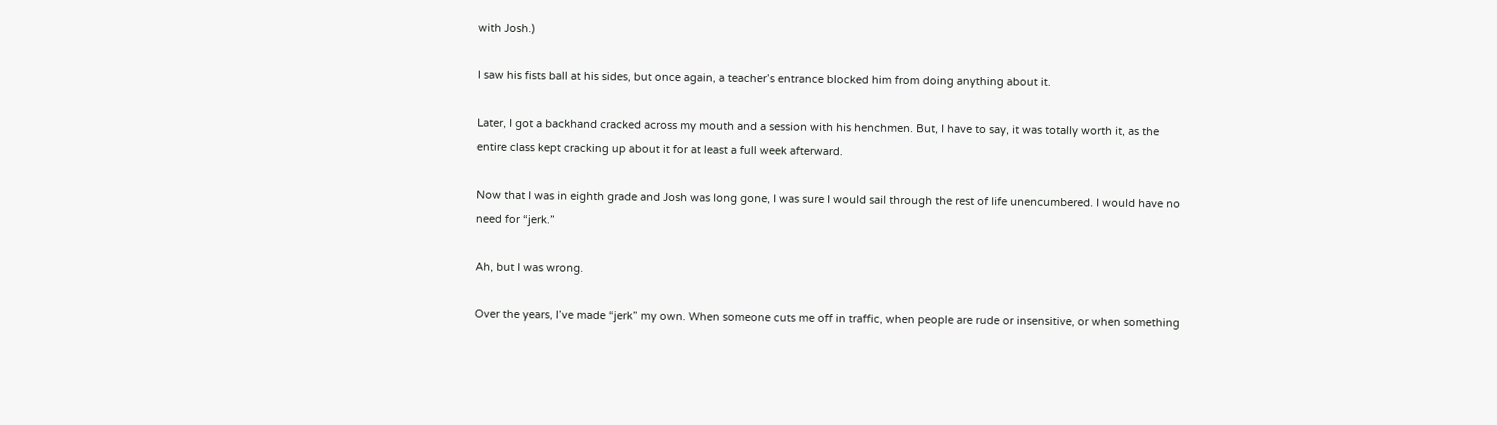with Josh.)

I saw his fists ball at his sides, but once again, a teacher’s entrance blocked him from doing anything about it.

Later, I got a backhand cracked across my mouth and a session with his henchmen. But, I have to say, it was totally worth it, as the entire class kept cracking up about it for at least a full week afterward.

Now that I was in eighth grade and Josh was long gone, I was sure I would sail through the rest of life unencumbered. I would have no need for “jerk.”

Ah, but I was wrong.

Over the years, I’ve made “jerk” my own. When someone cuts me off in traffic, when people are rude or insensitive, or when something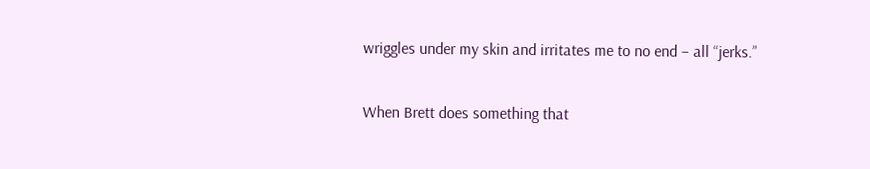wriggles under my skin and irritates me to no end – all “jerks.”

When Brett does something that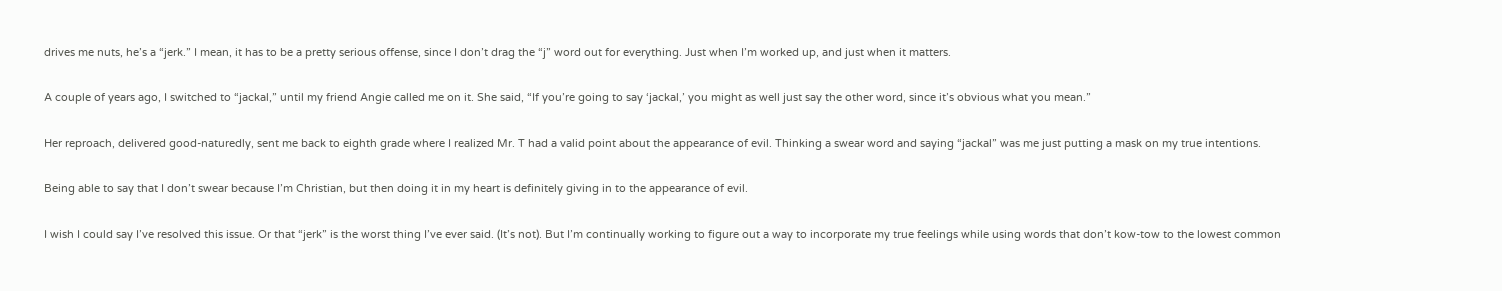drives me nuts, he’s a “jerk.” I mean, it has to be a pretty serious offense, since I don’t drag the “j” word out for everything. Just when I’m worked up, and just when it matters.

A couple of years ago, I switched to “jackal,” until my friend Angie called me on it. She said, “If you’re going to say ‘jackal,’ you might as well just say the other word, since it’s obvious what you mean.”

Her reproach, delivered good-naturedly, sent me back to eighth grade where I realized Mr. T had a valid point about the appearance of evil. Thinking a swear word and saying “jackal” was me just putting a mask on my true intentions.

Being able to say that I don’t swear because I’m Christian, but then doing it in my heart is definitely giving in to the appearance of evil.

I wish I could say I’ve resolved this issue. Or that “jerk” is the worst thing I’ve ever said. (It’s not). But I’m continually working to figure out a way to incorporate my true feelings while using words that don’t kow-tow to the lowest common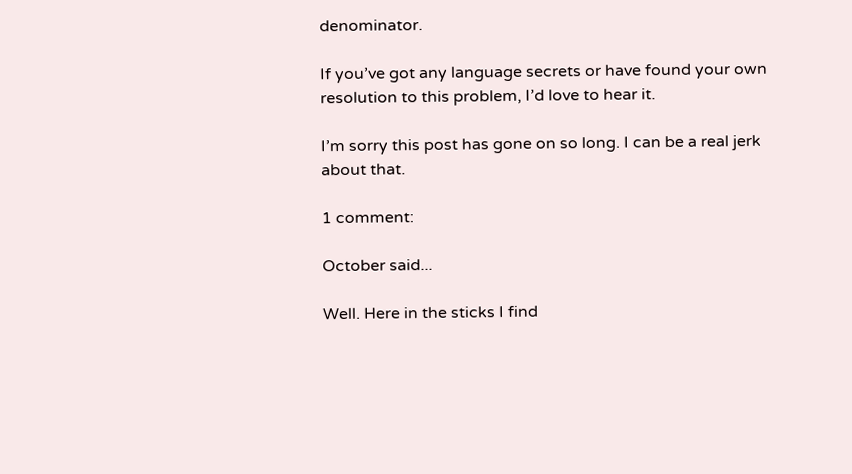denominator.

If you’ve got any language secrets or have found your own resolution to this problem, I’d love to hear it.

I’m sorry this post has gone on so long. I can be a real jerk about that.

1 comment:

October said...

Well. Here in the sticks I find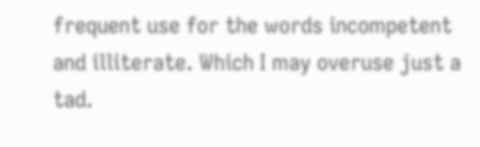frequent use for the words incompetent and illiterate. Which I may overuse just a tad.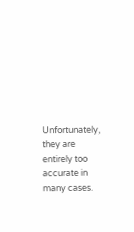Unfortunately, they are entirely too accurate in many cases.